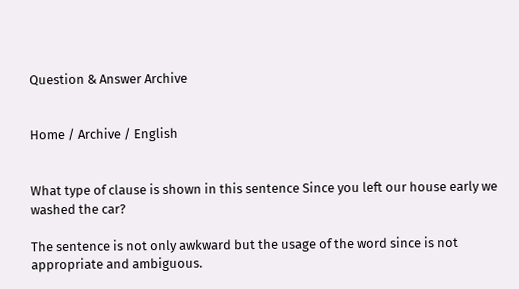Question & Answer Archive


Home / Archive / English


What type of clause is shown in this sentence Since you left our house early we washed the car?

The sentence is not only awkward but the usage of the word since is not appropriate and ambiguous.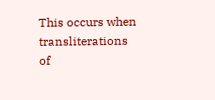This occurs when transliterations of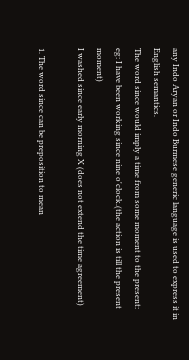any Indo Aryan or Indo Burmese generic language is used to express it in English semantics.
The word since would imply a time from some moment to the present:
eg: I have been working since nine o'clock.(the action is till the present moment)
I washed since early morning X (does not extend the time agreement)

1. The word since can be preposition to mean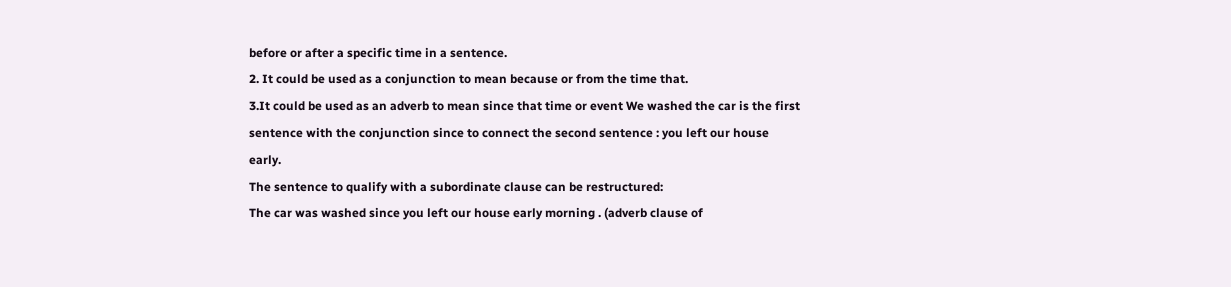before or after a specific time in a sentence.
2. It could be used as a conjunction to mean because or from the time that.
3.It could be used as an adverb to mean since that time or event We washed the car is the first sentence with the conjunction since to connect the second sentence : you left our house early.
The sentence to qualify with a subordinate clause can be restructured:
The car was washed since you left our house early morning . (adverb clause of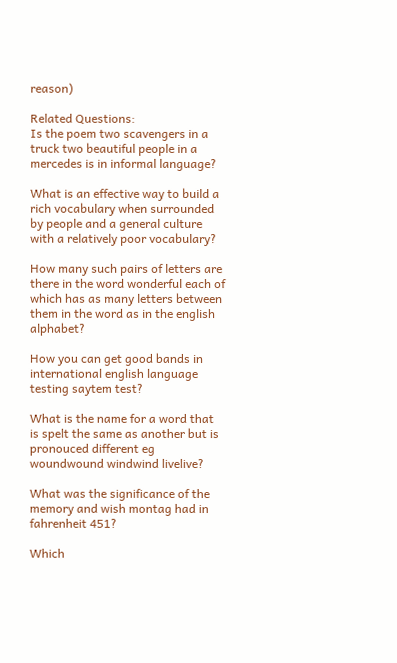reason)

Related Questions:
Is the poem two scavengers in a truck two beautiful people in a mercedes is in informal language?

What is an effective way to build a rich vocabulary when surrounded by people and a general culture with a relatively poor vocabulary?

How many such pairs of letters are there in the word wonderful each of which has as many letters between them in the word as in the english alphabet?

How you can get good bands in international english language testing saytem test?

What is the name for a word that is spelt the same as another but is pronouced different eg woundwound windwind livelive?

What was the significance of the memory and wish montag had in fahrenheit 451?

Which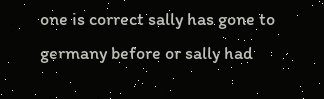one is correct sally has gone to germany before or sally had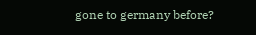gone to germany before?